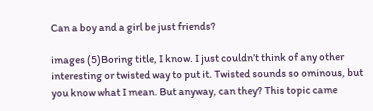Can a boy and a girl be just friends?

images (5)Boring title, I know. I just couldn’t think of any other interesting or twisted way to put it. Twisted sounds so ominous, but you know what I mean. But anyway, can they? This topic came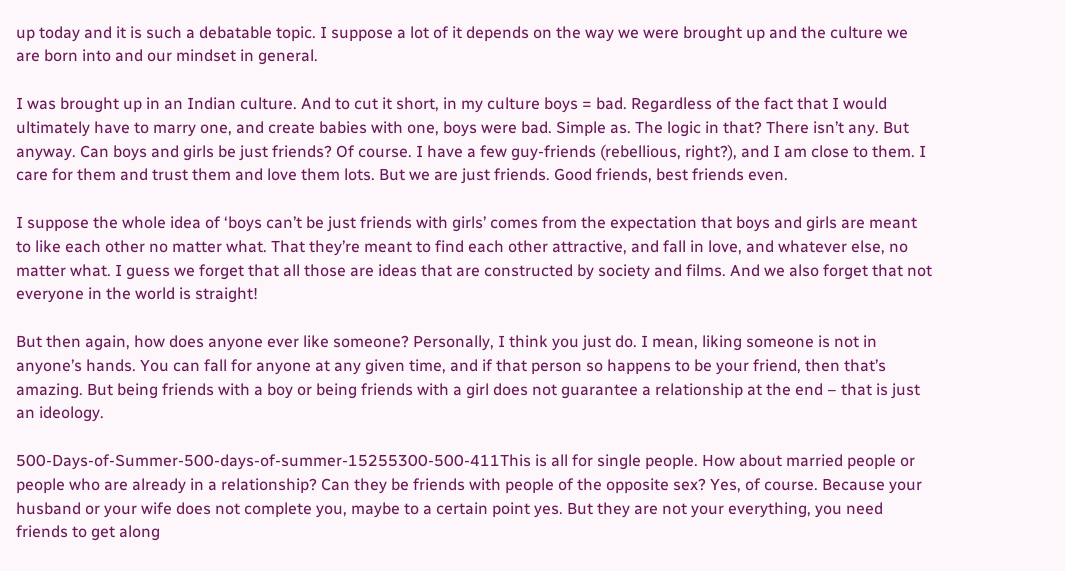up today and it is such a debatable topic. I suppose a lot of it depends on the way we were brought up and the culture we are born into and our mindset in general.

I was brought up in an Indian culture. And to cut it short, in my culture boys = bad. Regardless of the fact that I would ultimately have to marry one, and create babies with one, boys were bad. Simple as. The logic in that? There isn’t any. But anyway. Can boys and girls be just friends? Of course. I have a few guy-friends (rebellious, right?), and I am close to them. I care for them and trust them and love them lots. But we are just friends. Good friends, best friends even.

I suppose the whole idea of ‘boys can’t be just friends with girls’ comes from the expectation that boys and girls are meant to like each other no matter what. That they’re meant to find each other attractive, and fall in love, and whatever else, no matter what. I guess we forget that all those are ideas that are constructed by society and films. And we also forget that not everyone in the world is straight!

But then again, how does anyone ever like someone? Personally, I think you just do. I mean, liking someone is not in anyone’s hands. You can fall for anyone at any given time, and if that person so happens to be your friend, then that’s amazing. But being friends with a boy or being friends with a girl does not guarantee a relationship at the end – that is just an ideology.

500-Days-of-Summer-500-days-of-summer-15255300-500-411This is all for single people. How about married people or people who are already in a relationship? Can they be friends with people of the opposite sex? Yes, of course. Because your husband or your wife does not complete you, maybe to a certain point yes. But they are not your everything, you need friends to get along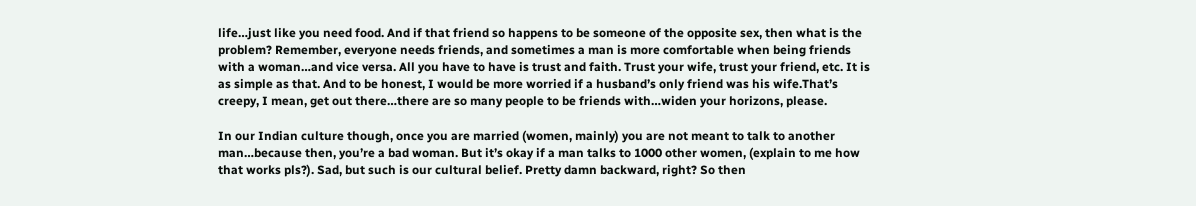life…just like you need food. And if that friend so happens to be someone of the opposite sex, then what is the problem? Remember, everyone needs friends, and sometimes a man is more comfortable when being friends with a woman…and vice versa. All you have to have is trust and faith. Trust your wife, trust your friend, etc. It is as simple as that. And to be honest, I would be more worried if a husband’s only friend was his wife.That’s creepy, I mean, get out there…there are so many people to be friends with…widen your horizons, please.

In our Indian culture though, once you are married (women, mainly) you are not meant to talk to another man…because then, you’re a bad woman. But it’s okay if a man talks to 1000 other women, (explain to me how that works pls?). Sad, but such is our cultural belief. Pretty damn backward, right? So then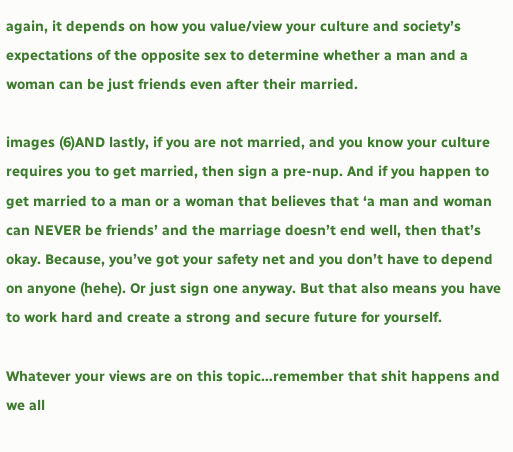again, it depends on how you value/view your culture and society’s expectations of the opposite sex to determine whether a man and a woman can be just friends even after their married.

images (6)AND lastly, if you are not married, and you know your culture requires you to get married, then sign a pre-nup. And if you happen to get married to a man or a woman that believes that ‘a man and woman can NEVER be friends’ and the marriage doesn’t end well, then that’s okay. Because, you’ve got your safety net and you don’t have to depend on anyone (hehe). Or just sign one anyway. But that also means you have to work hard and create a strong and secure future for yourself.

Whatever your views are on this topic…remember that shit happens and we all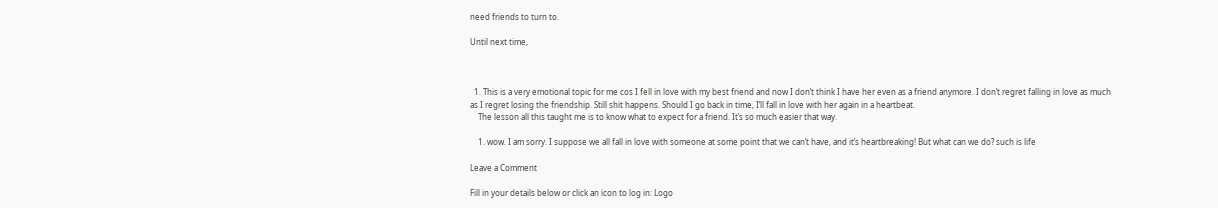need friends to turn to.

Until next time,



  1. This is a very emotional topic for me cos I fell in love with my best friend and now I don’t think I have her even as a friend anymore. I don’t regret falling in love as much as I regret losing the friendship. Still shit happens. Should I go back in time, I’ll fall in love with her again in a heartbeat.
    The lesson all this taught me is to know what to expect for a friend. It’s so much easier that way.

    1. wow. I am sorry. I suppose we all fall in love with someone at some point that we can’t have, and it’s heartbreaking! But what can we do? such is life

Leave a Comment

Fill in your details below or click an icon to log in: Logo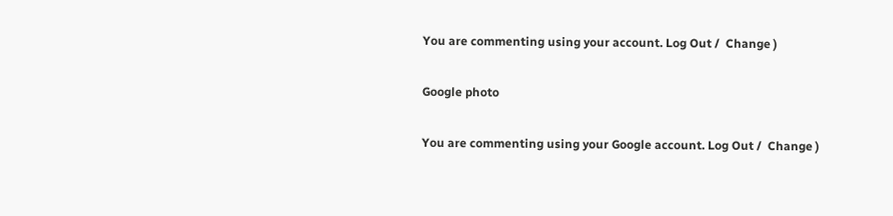You are commenting using your account. Log Out /  Change )

Google photo

You are commenting using your Google account. Log Out /  Change )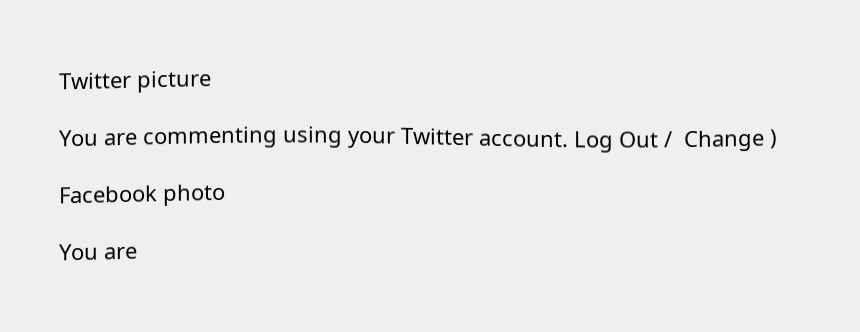Twitter picture

You are commenting using your Twitter account. Log Out /  Change )

Facebook photo

You are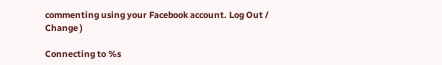commenting using your Facebook account. Log Out /  Change )

Connecting to %s